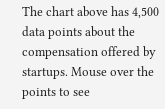The chart above has 4,500 data points about the compensation offered by startups. Mouse over the points to see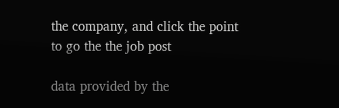the company, and click the point to go the the job post

data provided by the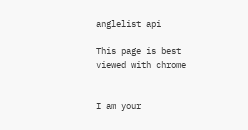anglelist api

This page is best viewed with chrome


I am your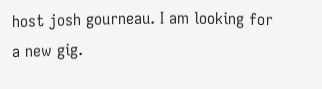host josh gourneau. I am looking for a new gig.